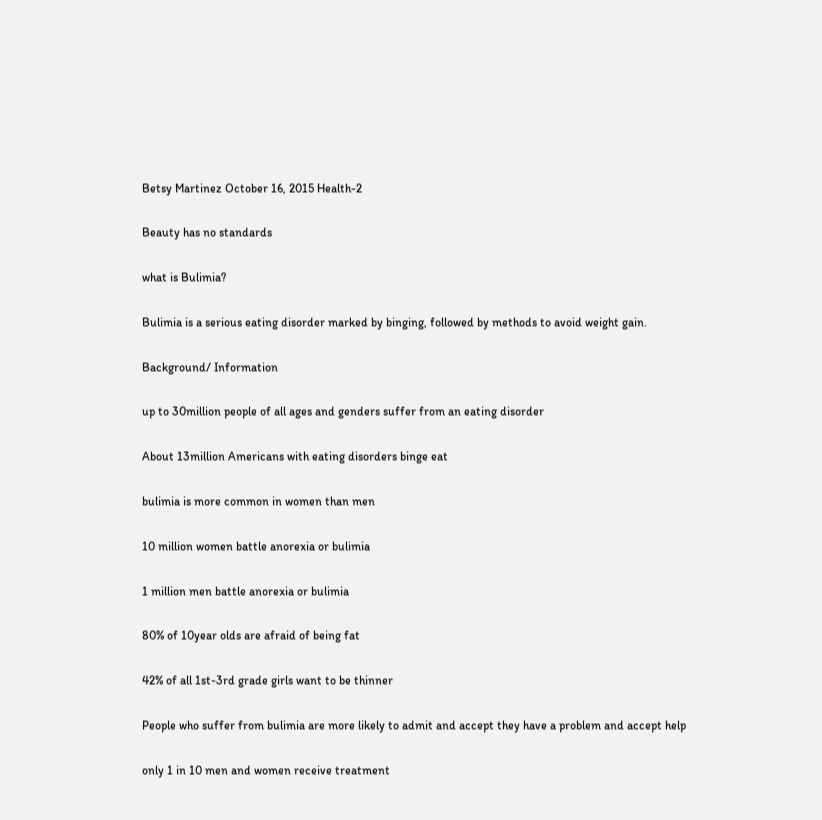Betsy Martinez October 16, 2015 Health-2

Beauty has no standards

what is Bulimia?

Bulimia is a serious eating disorder marked by binging, followed by methods to avoid weight gain.

Background/ Information

up to 30million people of all ages and genders suffer from an eating disorder

About 13million Americans with eating disorders binge eat

bulimia is more common in women than men

10 million women battle anorexia or bulimia

1 million men battle anorexia or bulimia

80% of 10year olds are afraid of being fat

42% of all 1st-3rd grade girls want to be thinner

People who suffer from bulimia are more likely to admit and accept they have a problem and accept help

only 1 in 10 men and women receive treatment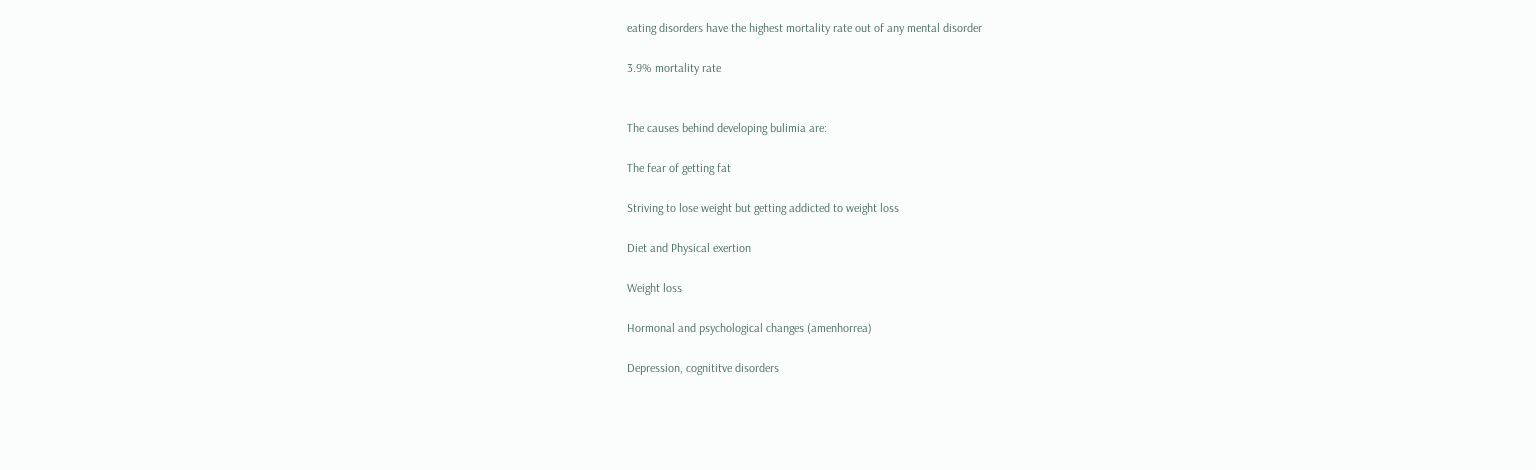eating disorders have the highest mortality rate out of any mental disorder

3.9% mortality rate


The causes behind developing bulimia are:

The fear of getting fat

Striving to lose weight but getting addicted to weight loss

Diet and Physical exertion

Weight loss

Hormonal and psychological changes (amenhorrea)

Depression, cognititve disorders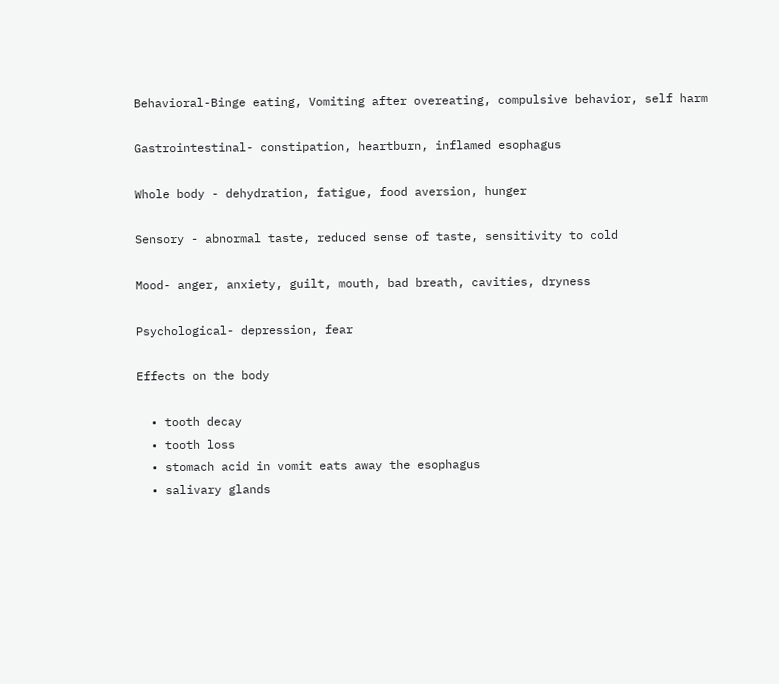Behavioral-Binge eating, Vomiting after overeating, compulsive behavior, self harm

Gastrointestinal- constipation, heartburn, inflamed esophagus

Whole body - dehydration, fatigue, food aversion, hunger

Sensory - abnormal taste, reduced sense of taste, sensitivity to cold

Mood- anger, anxiety, guilt, mouth, bad breath, cavities, dryness

Psychological- depression, fear

Effects on the body

  • tooth decay
  • tooth loss
  • stomach acid in vomit eats away the esophagus
  • salivary glands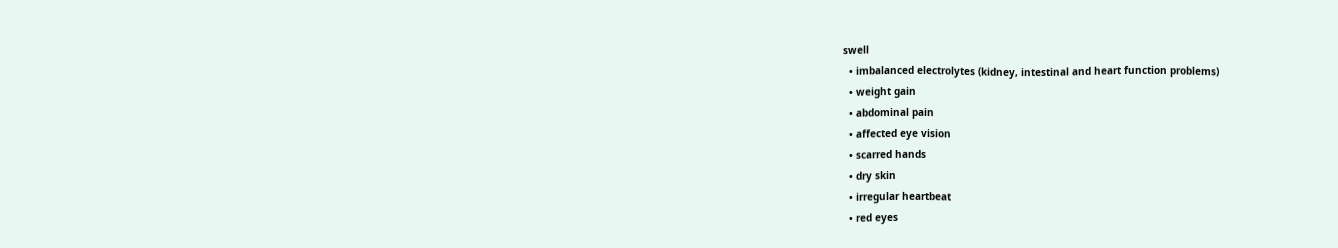swell
  • imbalanced electrolytes (kidney, intestinal and heart function problems)
  • weight gain
  • abdominal pain
  • affected eye vision
  • scarred hands
  • dry skin
  • irregular heartbeat
  • red eyes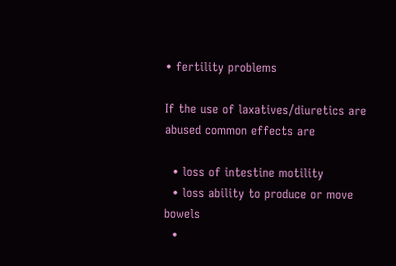• fertility problems

If the use of laxatives/diuretics are abused common effects are

  • loss of intestine motility
  • loss ability to produce or move bowels
  •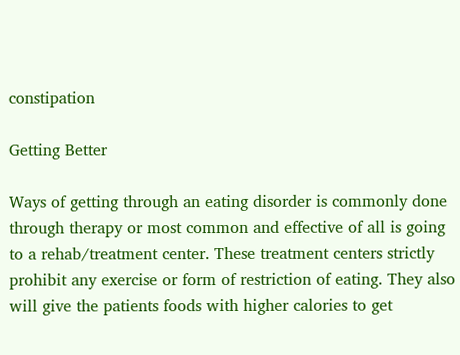constipation

Getting Better

Ways of getting through an eating disorder is commonly done through therapy or most common and effective of all is going to a rehab/treatment center. These treatment centers strictly prohibit any exercise or form of restriction of eating. They also will give the patients foods with higher calories to get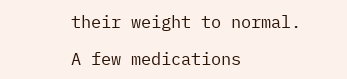their weight to normal.

A few medications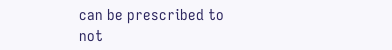can be prescribed to not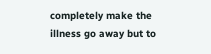completely make the illness go away but to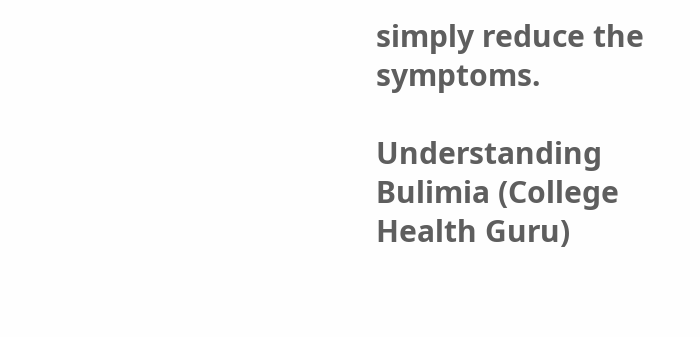simply reduce the symptoms.

Understanding Bulimia (College Health Guru)